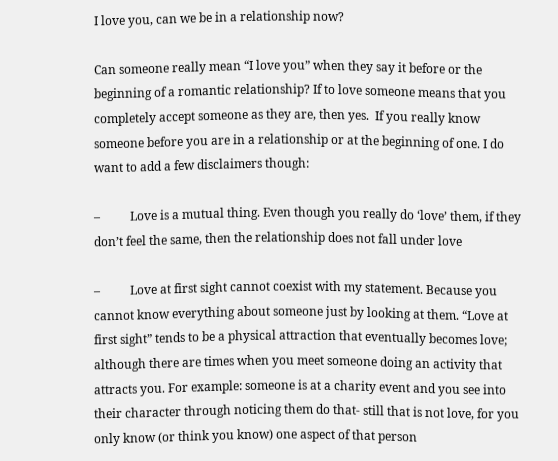I love you, can we be in a relationship now?

Can someone really mean “I love you” when they say it before or the beginning of a romantic relationship? If to love someone means that you completely accept someone as they are, then yes.  If you really know someone before you are in a relationship or at the beginning of one. I do want to add a few disclaimers though:

–          Love is a mutual thing. Even though you really do ‘love’ them, if they don’t feel the same, then the relationship does not fall under love

–          Love at first sight cannot coexist with my statement. Because you cannot know everything about someone just by looking at them. “Love at first sight” tends to be a physical attraction that eventually becomes love; although there are times when you meet someone doing an activity that attracts you. For example: someone is at a charity event and you see into their character through noticing them do that- still that is not love, for you only know (or think you know) one aspect of that person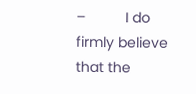–          I do firmly believe that the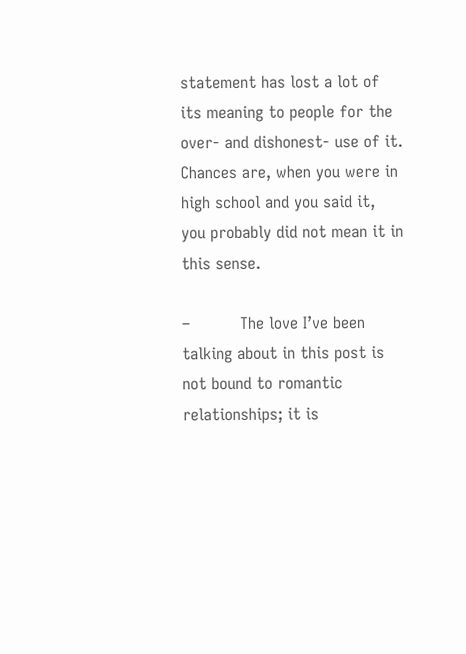statement has lost a lot of its meaning to people for the over- and dishonest- use of it. Chances are, when you were in high school and you said it, you probably did not mean it in this sense.

–          The love I’ve been talking about in this post is not bound to romantic relationships; it is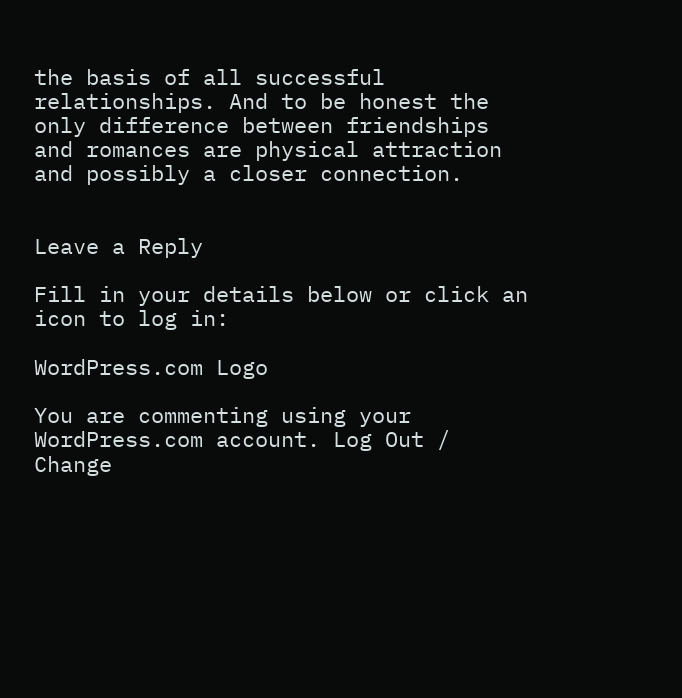the basis of all successful relationships. And to be honest the only difference between friendships and romances are physical attraction and possibly a closer connection.


Leave a Reply

Fill in your details below or click an icon to log in:

WordPress.com Logo

You are commenting using your WordPress.com account. Log Out /  Change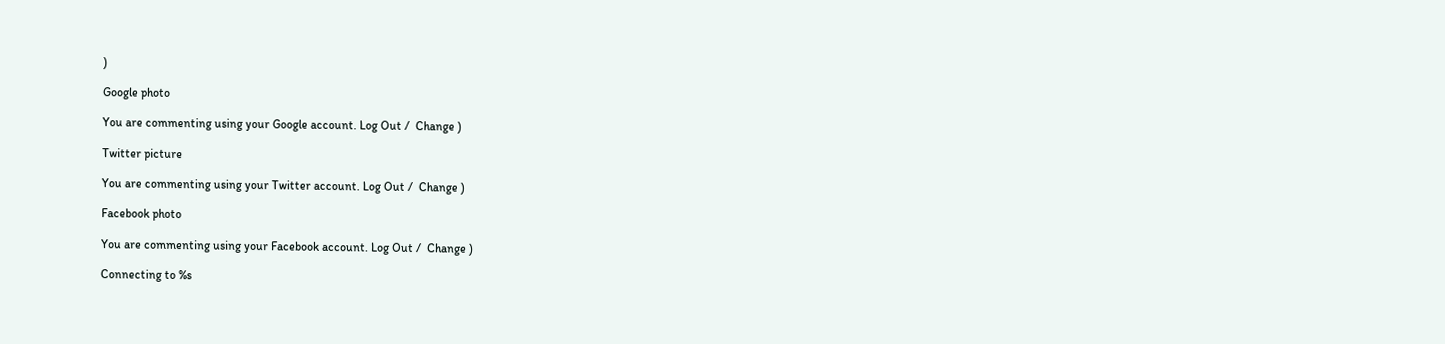)

Google photo

You are commenting using your Google account. Log Out /  Change )

Twitter picture

You are commenting using your Twitter account. Log Out /  Change )

Facebook photo

You are commenting using your Facebook account. Log Out /  Change )

Connecting to %s